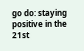go do: staying positive in the 21st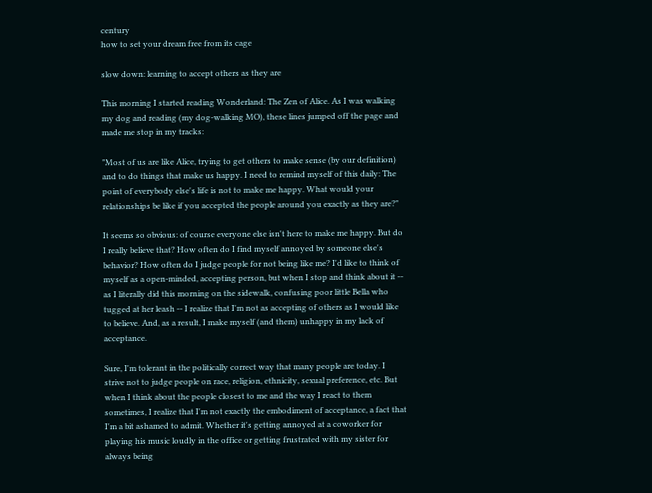century
how to set your dream free from its cage

slow down: learning to accept others as they are

This morning I started reading Wonderland: The Zen of Alice. As I was walking my dog and reading (my dog-walking MO), these lines jumped off the page and made me stop in my tracks:

"Most of us are like Alice, trying to get others to make sense (by our definition) and to do things that make us happy. I need to remind myself of this daily: The point of everybody else's life is not to make me happy. What would your relationships be like if you accepted the people around you exactly as they are?"

It seems so obvious: of course everyone else isn't here to make me happy. But do I really believe that? How often do I find myself annoyed by someone else's behavior? How often do I judge people for not being like me? I'd like to think of myself as a open-minded, accepting person, but when I stop and think about it -- as I literally did this morning on the sidewalk, confusing poor little Bella who tugged at her leash -- I realize that I'm not as accepting of others as I would like to believe. And, as a result, I make myself (and them) unhappy in my lack of acceptance.

Sure, I'm tolerant in the politically correct way that many people are today. I strive not to judge people on race, religion, ethnicity, sexual preference, etc. But when I think about the people closest to me and the way I react to them sometimes, I realize that I'm not exactly the embodiment of acceptance, a fact that I'm a bit ashamed to admit. Whether it's getting annoyed at a coworker for playing his music loudly in the office or getting frustrated with my sister for always being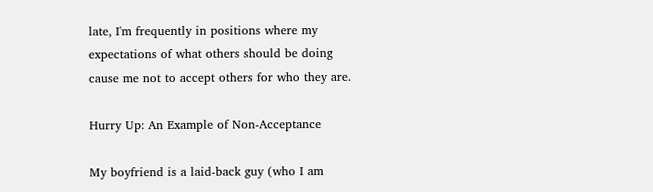late, I'm frequently in positions where my expectations of what others should be doing cause me not to accept others for who they are.

Hurry Up: An Example of Non-Acceptance

My boyfriend is a laid-back guy (who I am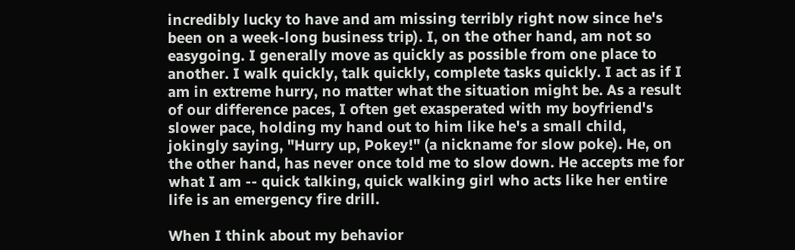incredibly lucky to have and am missing terribly right now since he's been on a week-long business trip). I, on the other hand, am not so easygoing. I generally move as quickly as possible from one place to another. I walk quickly, talk quickly, complete tasks quickly. I act as if I am in extreme hurry, no matter what the situation might be. As a result of our difference paces, I often get exasperated with my boyfriend's slower pace, holding my hand out to him like he's a small child, jokingly saying, "Hurry up, Pokey!" (a nickname for slow poke). He, on the other hand, has never once told me to slow down. He accepts me for what I am -- quick talking, quick walking girl who acts like her entire life is an emergency fire drill.

When I think about my behavior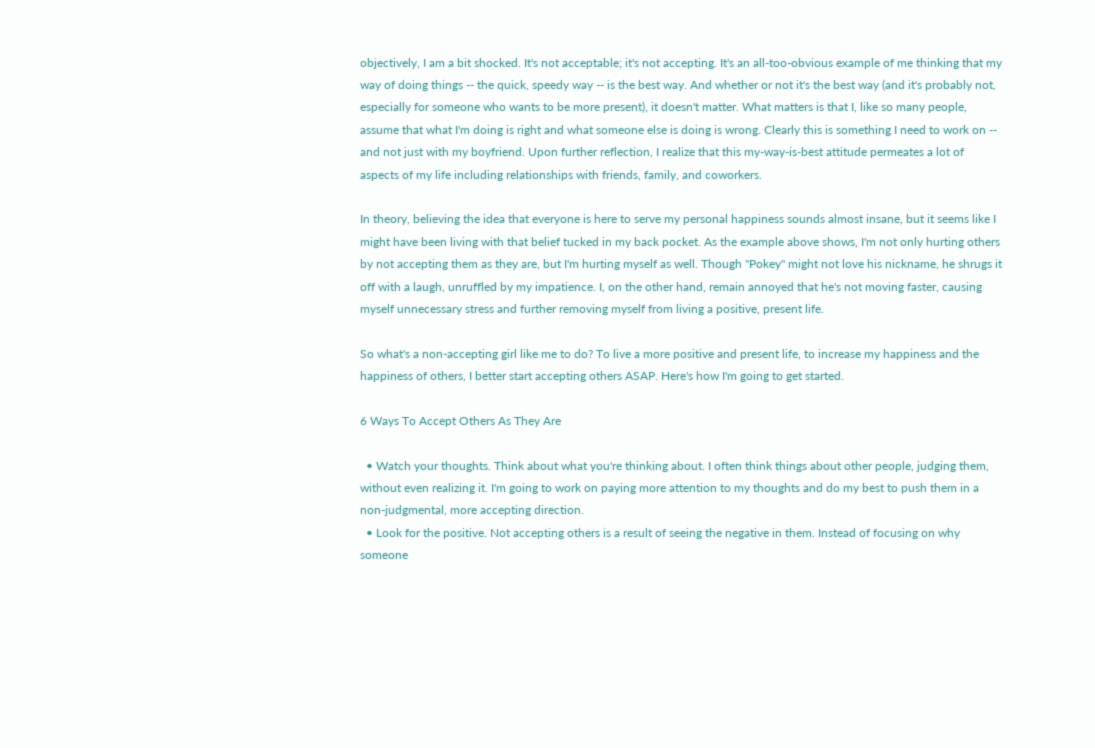objectively, I am a bit shocked. It's not acceptable; it's not accepting. It's an all-too-obvious example of me thinking that my way of doing things -- the quick, speedy way -- is the best way. And whether or not it's the best way (and it's probably not, especially for someone who wants to be more present), it doesn't matter. What matters is that I, like so many people, assume that what I'm doing is right and what someone else is doing is wrong. Clearly this is something I need to work on -- and not just with my boyfriend. Upon further reflection, I realize that this my-way-is-best attitude permeates a lot of aspects of my life including relationships with friends, family, and coworkers.

In theory, believing the idea that everyone is here to serve my personal happiness sounds almost insane, but it seems like I might have been living with that belief tucked in my back pocket. As the example above shows, I'm not only hurting others by not accepting them as they are, but I'm hurting myself as well. Though "Pokey" might not love his nickname, he shrugs it off with a laugh, unruffled by my impatience. I, on the other hand, remain annoyed that he's not moving faster, causing myself unnecessary stress and further removing myself from living a positive, present life.

So what's a non-accepting girl like me to do? To live a more positive and present life, to increase my happiness and the happiness of others, I better start accepting others ASAP. Here's how I'm going to get started.

6 Ways To Accept Others As They Are

  • Watch your thoughts. Think about what you're thinking about. I often think things about other people, judging them, without even realizing it. I'm going to work on paying more attention to my thoughts and do my best to push them in a non-judgmental, more accepting direction.
  • Look for the positive. Not accepting others is a result of seeing the negative in them. Instead of focusing on why someone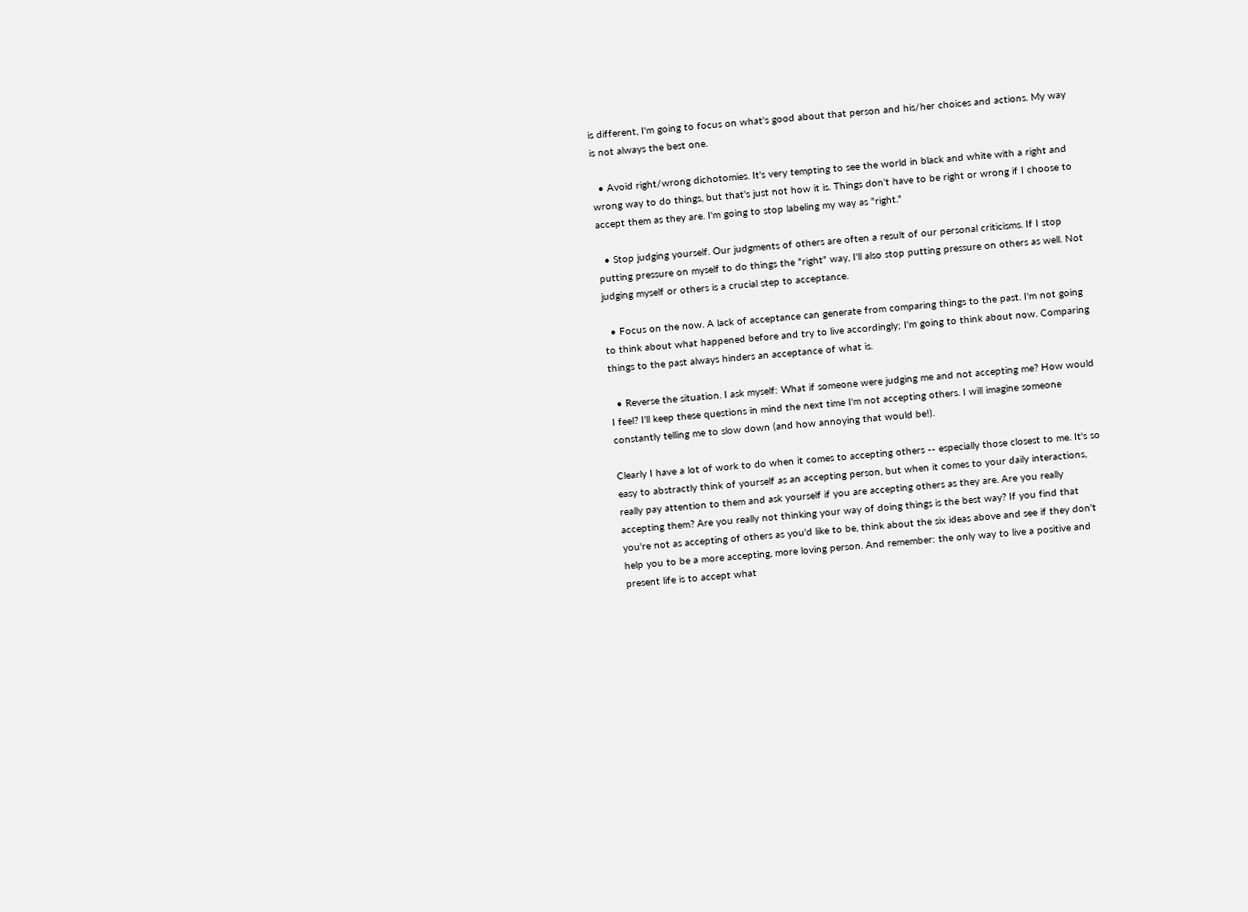is different, I'm going to focus on what's good about that person and his/her choices and actions. My way is not always the best one.

  • Avoid right/wrong dichotomies. It's very tempting to see the world in black and white with a right and wrong way to do things, but that's just not how it is. Things don't have to be right or wrong if I choose to accept them as they are. I'm going to stop labeling my way as "right."

  • Stop judging yourself. Our judgments of others are often a result of our personal criticisms. If I stop putting pressure on myself to do things the "right" way, I'll also stop putting pressure on others as well. Not judging myself or others is a crucial step to acceptance.

  • Focus on the now. A lack of acceptance can generate from comparing things to the past. I'm not going to think about what happened before and try to live accordingly; I'm going to think about now. Comparing things to the past always hinders an acceptance of what is.

  • Reverse the situation. I ask myself: What if someone were judging me and not accepting me? How would I feel? I'll keep these questions in mind the next time I'm not accepting others. I will imagine someone constantly telling me to slow down (and how annoying that would be!).

Clearly I have a lot of work to do when it comes to accepting others -- especially those closest to me. It's so easy to abstractly think of yourself as an accepting person, but when it comes to your daily interactions, really pay attention to them and ask yourself if you are accepting others as they are. Are you really accepting them? Are you really not thinking your way of doing things is the best way? If you find that you're not as accepting of others as you'd like to be, think about the six ideas above and see if they don't help you to be a more accepting, more loving person. And remember: the only way to live a positive and present life is to accept what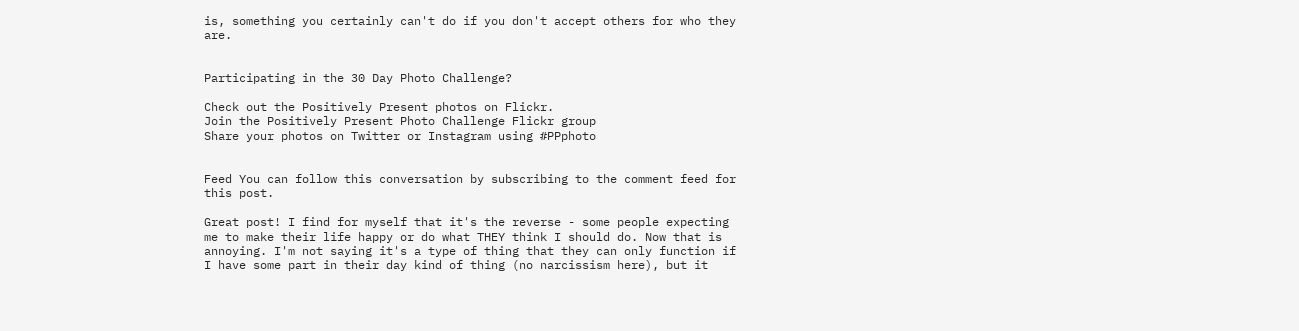is, something you certainly can't do if you don't accept others for who they are.


Participating in the 30 Day Photo Challenge?

Check out the Positively Present photos on Flickr.
Join the Positively Present Photo Challenge Flickr group
Share your photos on Twitter or Instagram using #PPphoto


Feed You can follow this conversation by subscribing to the comment feed for this post.

Great post! I find for myself that it's the reverse - some people expecting me to make their life happy or do what THEY think I should do. Now that is annoying. I'm not saying it's a type of thing that they can only function if I have some part in their day kind of thing (no narcissism here), but it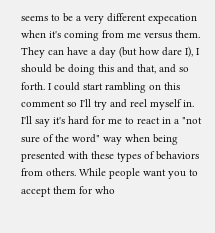seems to be a very different expecation when it's coming from me versus them. They can have a day (but how dare I), I should be doing this and that, and so forth. I could start rambling on this comment so I'll try and reel myself in. I'll say it's hard for me to react in a "not sure of the word" way when being presented with these types of behaviors from others. While people want you to accept them for who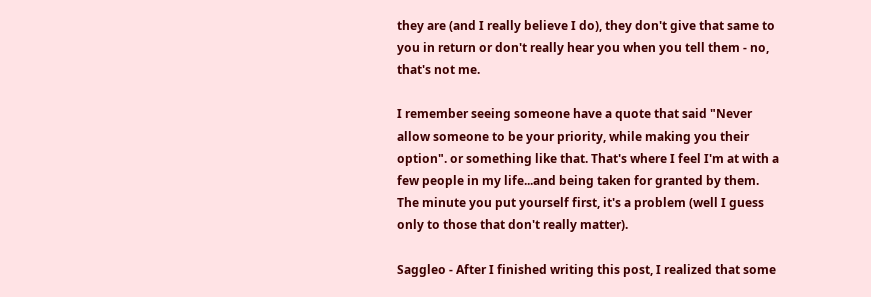they are (and I really believe I do), they don't give that same to you in return or don't really hear you when you tell them - no, that's not me.

I remember seeing someone have a quote that said "Never allow someone to be your priority, while making you their option". or something like that. That's where I feel I'm at with a few people in my life...and being taken for granted by them. The minute you put yourself first, it's a problem (well I guess only to those that don't really matter).

Saggleo - After I finished writing this post, I realized that some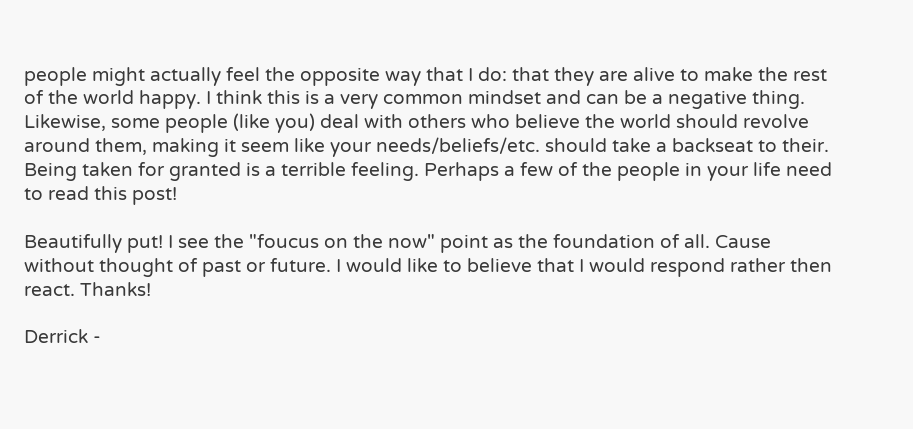people might actually feel the opposite way that I do: that they are alive to make the rest of the world happy. I think this is a very common mindset and can be a negative thing. Likewise, some people (like you) deal with others who believe the world should revolve around them, making it seem like your needs/beliefs/etc. should take a backseat to their. Being taken for granted is a terrible feeling. Perhaps a few of the people in your life need to read this post!

Beautifully put! I see the "foucus on the now" point as the foundation of all. Cause without thought of past or future. I would like to believe that I would respond rather then react. Thanks!

Derrick -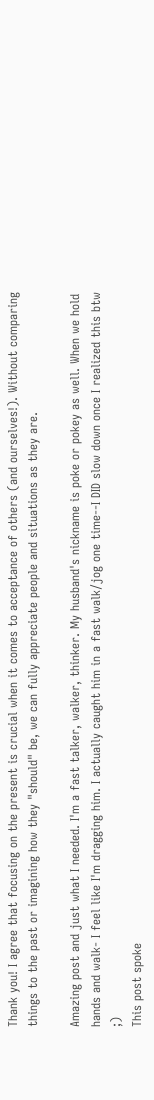Thank you! I agree that focusing on the present is crucial when it comes to acceptance of others (and ourselves!). Without comparing things to the past or imagining how they "should" be, we can fully appreciate people and situations as they are.

Amazing post and just what I needed. I'm a fast talker, walker, thinker. My husband's nickname is poke or pokey as well. When we hold hands and walk- I feel like I'm dragging him. I actually caught him in a fast walk/jog one time--I DID slow down once I realized this btw ;)
This post spoke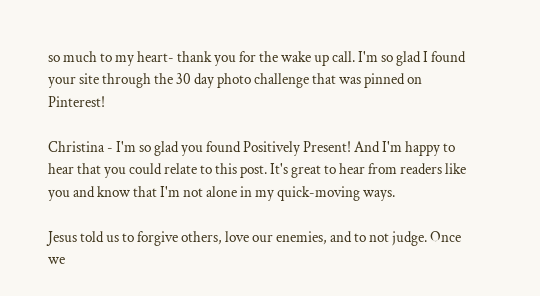so much to my heart- thank you for the wake up call. I'm so glad I found your site through the 30 day photo challenge that was pinned on Pinterest!

Christina - I'm so glad you found Positively Present! And I'm happy to hear that you could relate to this post. It's great to hear from readers like you and know that I'm not alone in my quick-moving ways.

Jesus told us to forgive others, love our enemies, and to not judge. Once we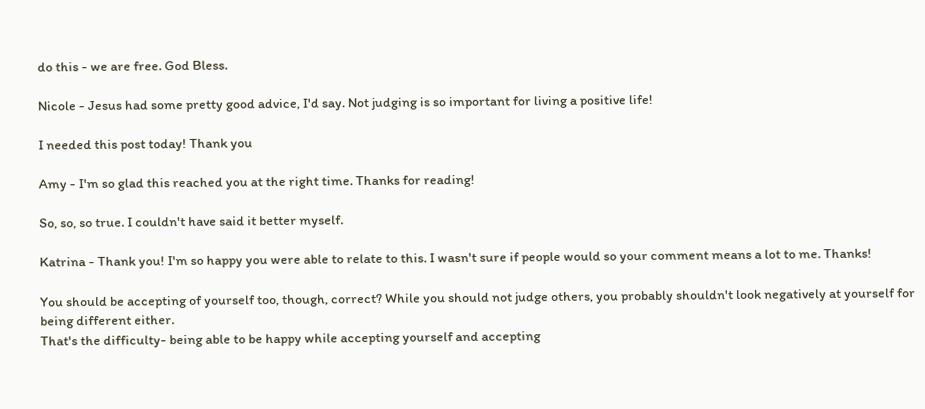do this - we are free. God Bless.

Nicole - Jesus had some pretty good advice, I'd say. Not judging is so important for living a positive life!

I needed this post today! Thank you

Amy - I'm so glad this reached you at the right time. Thanks for reading!

So, so, so true. I couldn't have said it better myself.

Katrina - Thank you! I'm so happy you were able to relate to this. I wasn't sure if people would so your comment means a lot to me. Thanks!

You should be accepting of yourself too, though, correct? While you should not judge others, you probably shouldn't look negatively at yourself for being different either.
That's the difficulty- being able to be happy while accepting yourself and accepting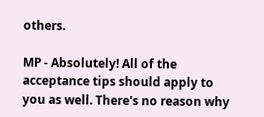others.

MP - Absolutely! All of the acceptance tips should apply to you as well. There's no reason why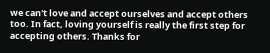we can't love and accept ourselves and accept others too. In fact, loving yourself is really the first step for accepting others. Thanks for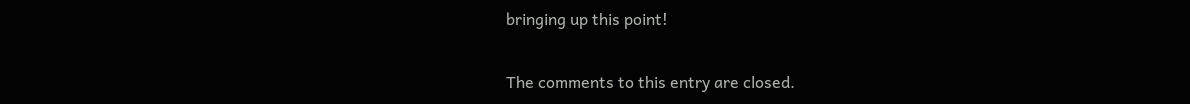bringing up this point!

The comments to this entry are closed.